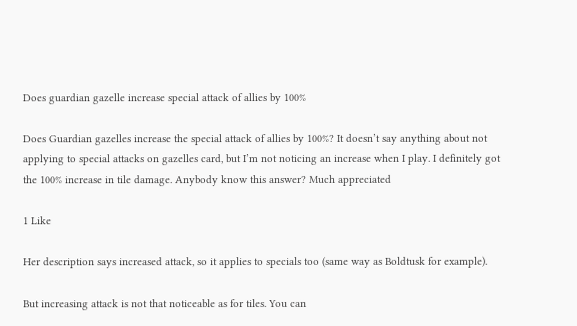Does guardian gazelle increase special attack of allies by 100%

Does Guardian gazelles increase the special attack of allies by 100%? It doesn’t say anything about not applying to special attacks on gazelles card, but I’m not noticing an increase when I play. I definitely got the 100% increase in tile damage. Anybody know this answer? Much appreciated

1 Like

Her description says increased attack, so it applies to specials too (same way as Boldtusk for example).

But increasing attack is not that noticeable as for tiles. You can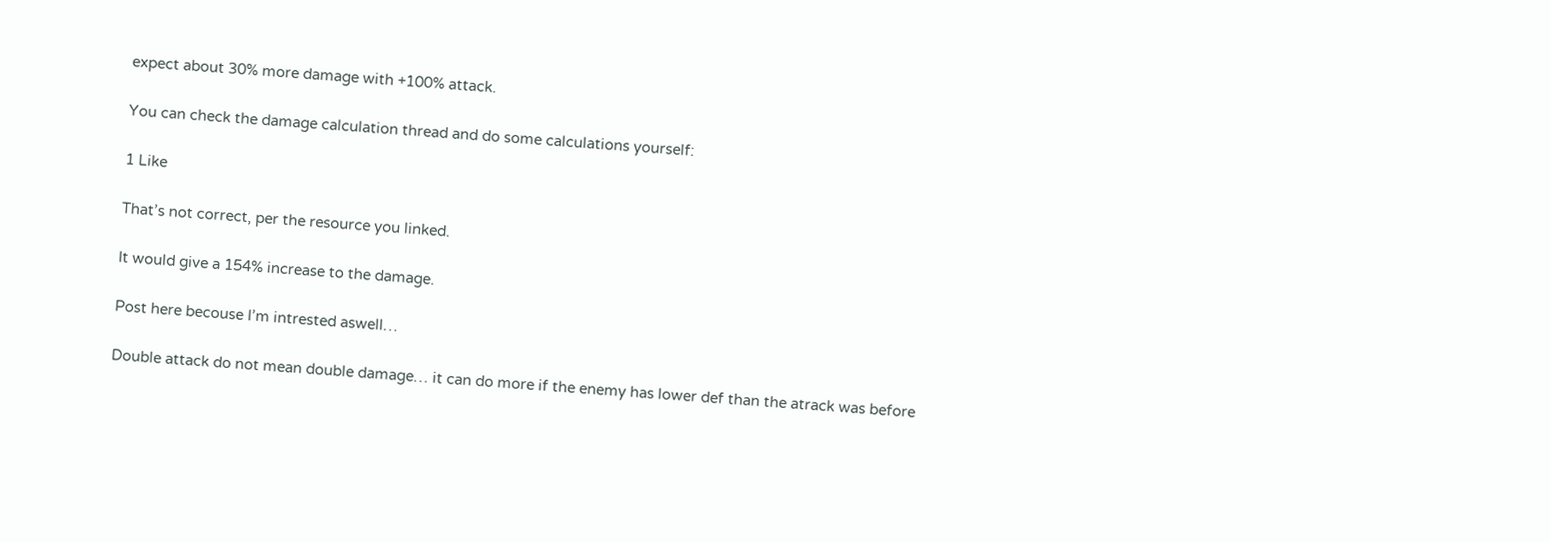expect about 30% more damage with +100% attack.

You can check the damage calculation thread and do some calculations yourself:

1 Like

That’s not correct, per the resource you linked.

It would give a 154% increase to the damage.

Post here becouse I’m intrested aswell…

Double attack do not mean double damage… it can do more if the enemy has lower def than the atrack was before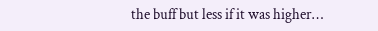the buff but less if it was higher…